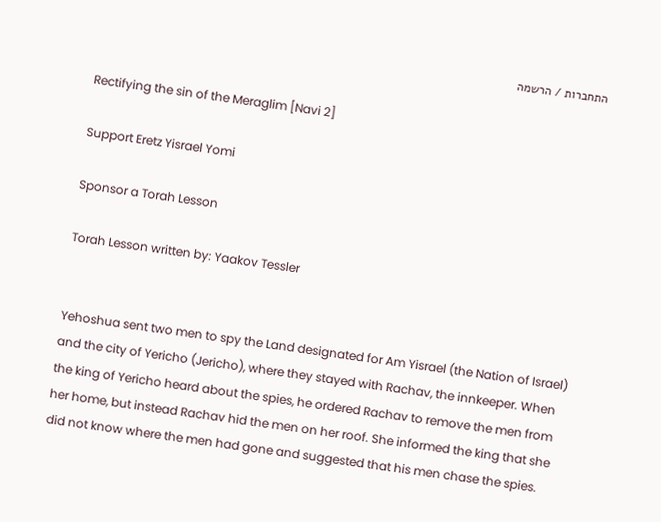התחברות / הרשמה

Rectifying the sin of the Meraglim [Navi 2]

Support Eretz Yisrael Yomi

Sponsor a Torah Lesson

Torah Lesson written by: Yaakov Tessler


Yehoshua sent two men to spy the Land designated for Am Yisrael (the Nation of Israel) and the city of Yericho (Jericho), where they stayed with Rachav, the innkeeper. When the king of Yericho heard about the spies, he ordered Rachav to remove the men from her home, but instead Rachav hid the men on her roof. She informed the king that she did not know where the men had gone and suggested that his men chase the spies.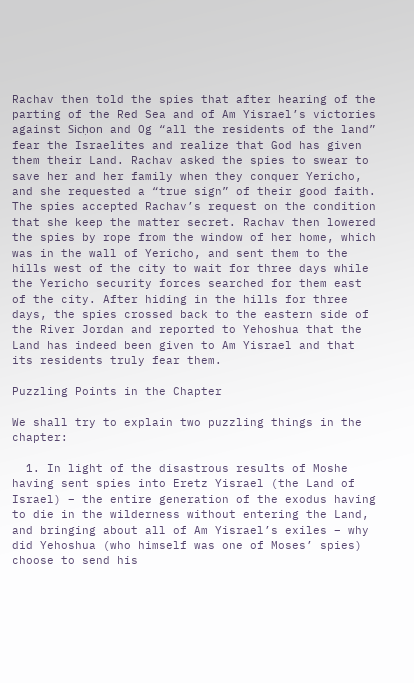Rachav then told the spies that after hearing of the parting of the Red Sea and of Am Yisrael’s victories against Sicḥon and Og “all the residents of the land” fear the Israelites and realize that God has given them their Land. Rachav asked the spies to swear to save her and her family when they conquer Yericho, and she requested a “true sign” of their good faith. The spies accepted Rachav’s request on the condition that she keep the matter secret. Rachav then lowered the spies by rope from the window of her home, which was in the wall of Yericho, and sent them to the hills west of the city to wait for three days while the Yericho security forces searched for them east of the city. After hiding in the hills for three days, the spies crossed back to the eastern side of the River Jordan and reported to Yehoshua that the Land has indeed been given to Am Yisrael and that its residents truly fear them.

Puzzling Points in the Chapter

We shall try to explain two puzzling things in the chapter:

  1. In light of the disastrous results of Moshe having sent spies into Eretz Yisrael (the Land of Israel) – the entire generation of the exodus having to die in the wilderness without entering the Land, and bringing about all of Am Yisrael’s exiles – why did Yehoshua (who himself was one of Moses’ spies) choose to send his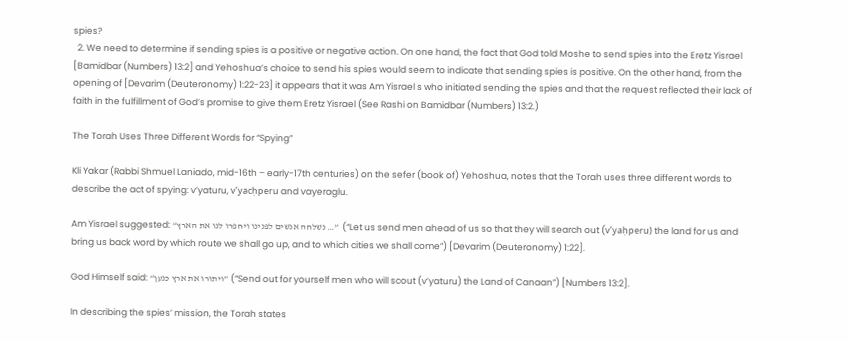spies?
  2. We need to determine if sending spies is a positive or negative action. On one hand, the fact that God told Moshe to send spies into the Eretz Yisrael [Bamidbar (Numbers) 13:2] and Yehoshua’s choice to send his spies would seem to indicate that sending spies is positive. On the other hand, from the opening of [Devarim (Deuteronomy) 1:22-23] it appears that it was Am Yisrael s who initiated sending the spies and that the request reflected their lack of faith in the fulfillment of God’s promise to give them Eretz Yisrael (See Rashi on Bamidbar (Numbers) 13:2.)

The Torah Uses Three Different Words for “Spying”

Kli Yakar (Rabbi Shmuel Laniado, mid-16th – early-17th centuries) on the sefer (book of) Yehoshua, notes that the Torah uses three different words to describe the act of spying: v’yaturu, v’yacḥperu and vayeraglu.

Am Yisrael suggested: “נשלחה אנשים לפנינו ויחפרו לנו את הארץ …”  (“Let us send men ahead of us so that they will search out (v’yaḥperu) the land for us and bring us back word by which route we shall go up, and to which cities we shall come”) [Devarim (Deuteronomy) 1:22].

God Himself said: “ויתורו את ארץ כנען” (“Send out for yourself men who will scout (v’yaturu) the Land of Canaan”) [Numbers 13:2].

In describing the spies’ mission, the Torah states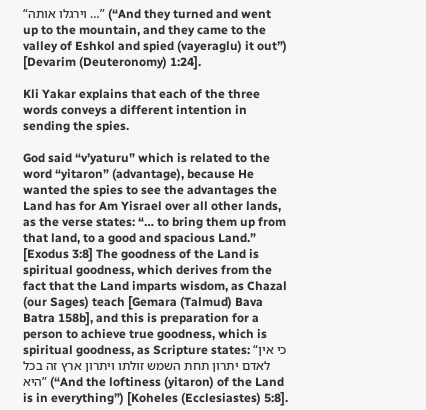“וירגלו אותה …” (“And they turned and went up to the mountain, and they came to the valley of Eshkol and spied (vayeraglu) it out”) [Devarim (Deuteronomy) 1:24].

Kli Yakar explains that each of the three words conveys a different intention in sending the spies.

God said “v’yaturu” which is related to the word “yitaron” (advantage), because He wanted the spies to see the advantages the Land has for Am Yisrael over all other lands, as the verse states: “… to bring them up from that land, to a good and spacious Land.” [Exodus 3:8] The goodness of the Land is spiritual goodness, which derives from the fact that the Land imparts wisdom, as Chazal (our Sages) teach [Gemara (Talmud) Bava Batra 158b], and this is preparation for a person to achieve true goodness, which is spiritual goodness, as Scripture states: “כי אין לאדם יתרון תחת השמש זולתו ויתרון ארץ זה בכל היא” (“And the loftiness (yitaron) of the Land is in everything”) [Koheles (Ecclesiastes) 5:8].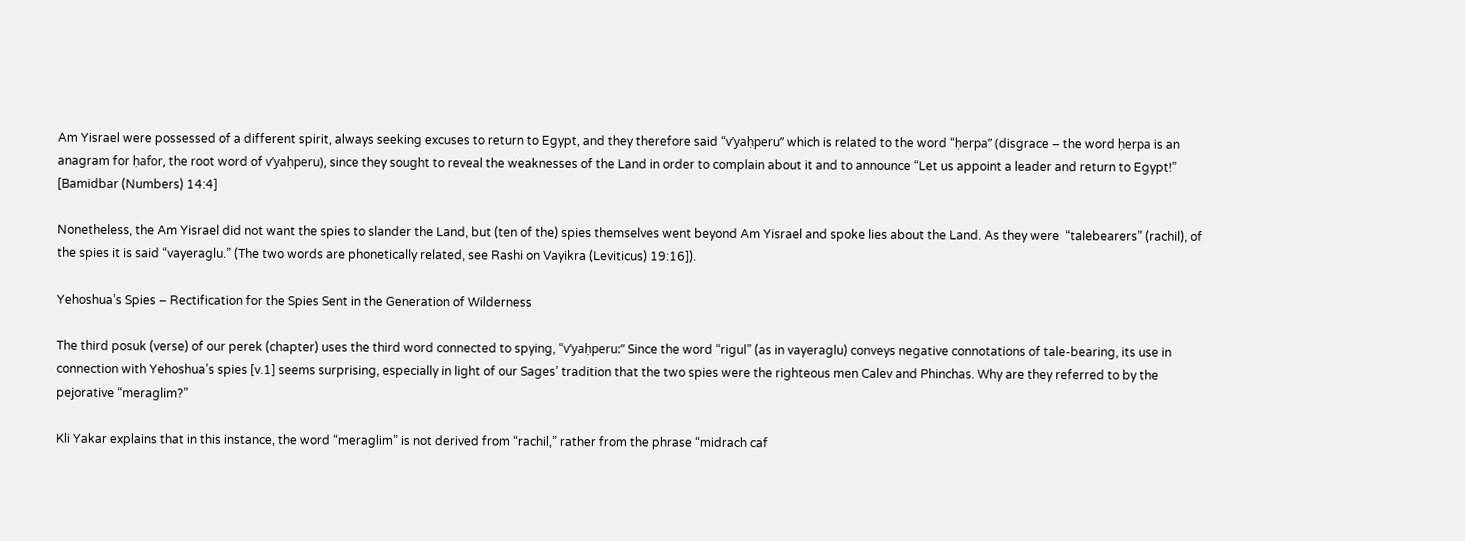Am Yisrael were possessed of a different spirit, always seeking excuses to return to Egypt, and they therefore said “v’yaḥperu” which is related to the word “ḥerpa” (disgrace – the word ḥerpa is an anagram for ḥafor, the root word of v’yaḥperu), since they sought to reveal the weaknesses of the Land in order to complain about it and to announce “Let us appoint a leader and return to Egypt!” [Bamidbar (Numbers) 14:4]

Nonetheless, the Am Yisrael did not want the spies to slander the Land, but (ten of the) spies themselves went beyond Am Yisrael and spoke lies about the Land. As they were  “talebearers” (rachil), of the spies it is said “vayeraglu.” (The two words are phonetically related, see Rashi on Vayikra (Leviticus) 19:16]).

Yehoshua’s Spies – Rectification for the Spies Sent in the Generation of Wilderness

The third posuk (verse) of our perek (chapter) uses the third word connected to spying, “v’yaḥperu:” Since the word “rigul” (as in vayeraglu) conveys negative connotations of tale-bearing, its use in connection with Yehoshua’s spies [v.1] seems surprising, especially in light of our Sages’ tradition that the two spies were the righteous men Calev and Phinchas. Why are they referred to by the pejorative “meraglim?”

Kli Yakar explains that in this instance, the word “meraglim” is not derived from “rachil,” rather from the phrase “midrach caf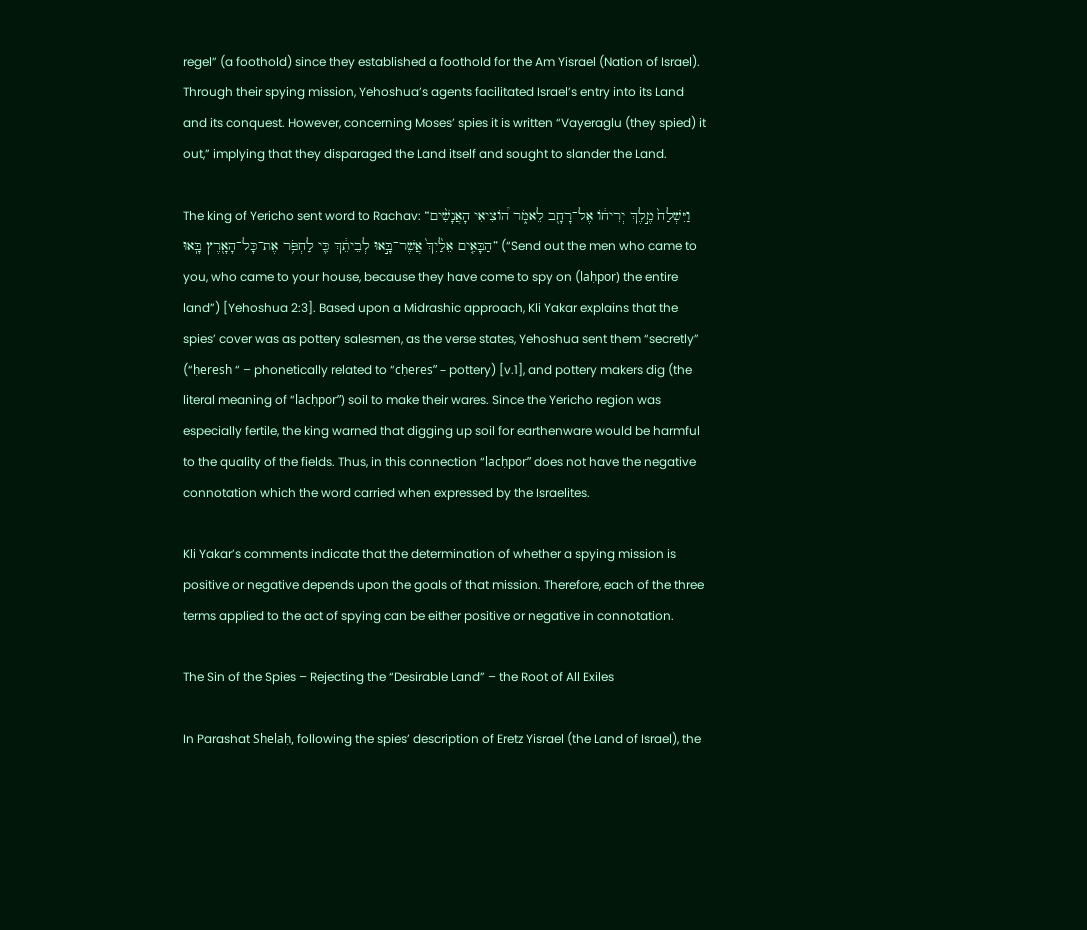regel” (a foothold) since they established a foothold for the Am Yisrael (Nation of Israel). Through their spying mission, Yehoshua’s agents facilitated Israel’s entry into its Land and its conquest. However, concerning Moses’ spies it is written “Vayeraglu (they spied) it out,” implying that they disparaged the Land itself and sought to slander the Land.

The king of Yericho sent word to Rachav: “וַיִּשְׁלַח֙ מֶ֣לֶךְ יְרִיח֔וֹ אֶל־רָחָ֖ב לֵאמֹ֑ר ה֠וֹצִיאִי הָאֲנָשִׁ֨ים הַבָּאִ֤ים אֵלַ֙יִךְ֙ אֲשֶׁר־בָּ֣אוּ לְבֵיתֵ֔ךְ כִּ֛י לַחְפֹּ֥ר אֶת־כָּל־הָאָ֖רֶץ בָּֽאוּ” (“Send out the men who came to you, who came to your house, because they have come to spy on (laḥpor) the entire land”) [Yehoshua 2:3]. Based upon a Midrashic approach, Kli Yakar explains that the spies’ cover was as pottery salesmen, as the verse states, Yehoshua sent them “secretly” (“ḥeresh “ – phonetically related to “cḥeres” – pottery) [v.1], and pottery makers dig (the literal meaning of “lacḥpor”) soil to make their wares. Since the Yericho region was especially fertile, the king warned that digging up soil for earthenware would be harmful to the quality of the fields. Thus, in this connection “lacḥpor” does not have the negative connotation which the word carried when expressed by the Israelites.

Kli Yakar’s comments indicate that the determination of whether a spying mission is positive or negative depends upon the goals of that mission. Therefore, each of the three terms applied to the act of spying can be either positive or negative in connotation.

The Sin of the Spies – Rejecting the “Desirable Land” – the Root of All Exiles

In Parashat Shelaḥ, following the spies’ description of Eretz Yisrael (the Land of Israel), the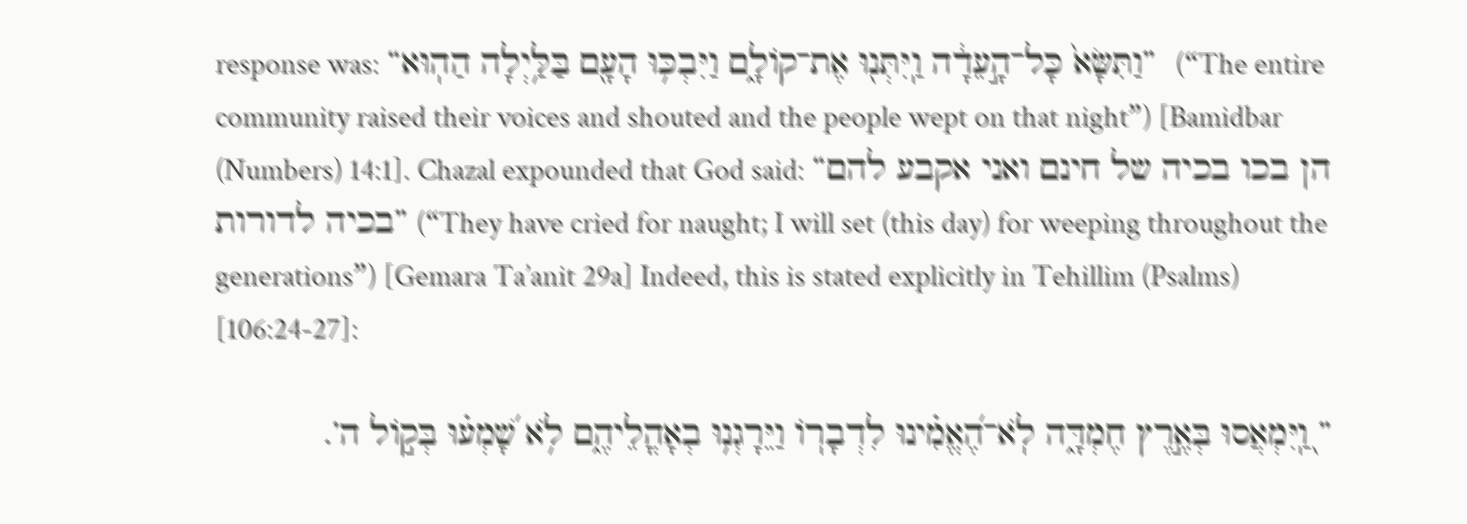response was: “וַתִּשָּׂא֙ כָּל־הָ֣עֵדָ֔ה וַֽיִּתְּנ֖וּ אֶת־קוֹלָ֑ם וַיִּבְכּ֥וּ הָעָ֖ם בַּלַּ֥יְלָה הַהֽוּא”  (“The entire community raised their voices and shouted and the people wept on that night”) [Bamidbar (Numbers) 14:1]. Chazal expounded that God said: “הן בכו בכיה של חינם ואני אקבע להם בכיה לדורות” (“They have cried for naught; I will set (this day) for weeping throughout the generations”) [Gemara Ta’anit 29a] Indeed, this is stated explicitly in Tehillim (Psalms) [106:24-27]:

” וַֽ֭יִּמְאֲסוּ בְּאֶ֣רֶץ חֶמְדָּ֑ה לֹֽא־הֶ֝אֱמִ֗ינוּ לִדְבָרֽוֹ וַיֵּרָגְנ֥וּ בְאָהֳלֵיהֶ֑ם לֹ֥א שָׁ֝מְע֗וּ בְּק֣וֹל ה’.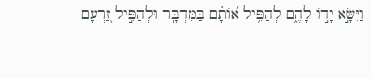וַיִּשָּׂ֣א יָד֣וֹ לָהֶ֑ם לְהַפִּ֥יל א֝וֹתָ֗ם בַּמִּדְבָּֽר וּלְהַפִּ֣יל זַ֭רְעָם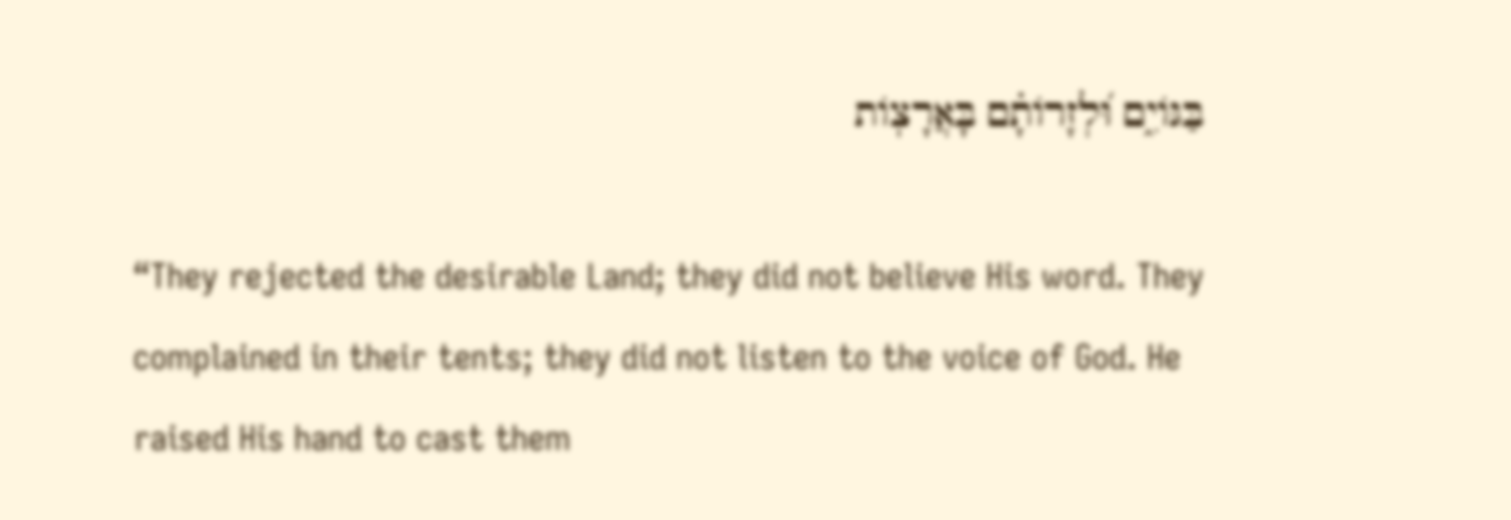בַּגּוֹיִ֑ם וּ֝לְזָרוֹתָ֗ם בָּאֲרָצֽוֹת

“They rejected the desirable Land; they did not believe His word. They complained in their tents; they did not listen to the voice of God. He raised His hand to cast them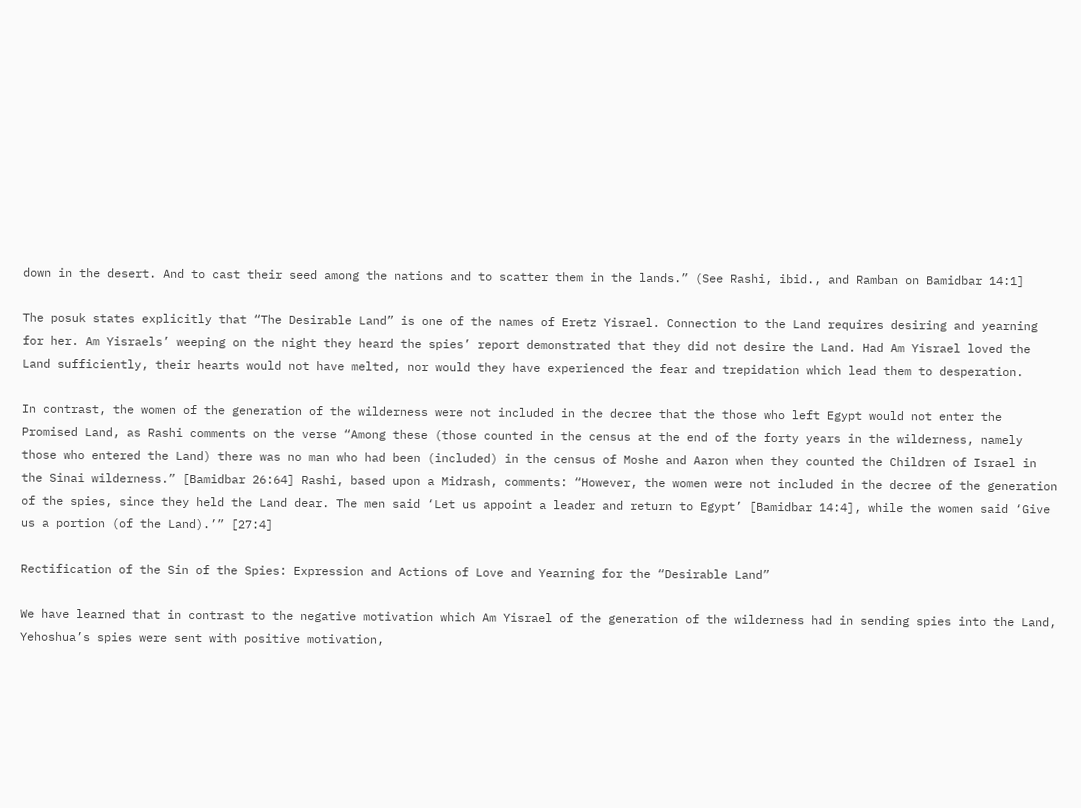down in the desert. And to cast their seed among the nations and to scatter them in the lands.” (See Rashi, ibid., and Ramban on Bamidbar 14:1]

The posuk states explicitly that “The Desirable Land” is one of the names of Eretz Yisrael. Connection to the Land requires desiring and yearning for her. Am Yisraels’ weeping on the night they heard the spies’ report demonstrated that they did not desire the Land. Had Am Yisrael loved the Land sufficiently, their hearts would not have melted, nor would they have experienced the fear and trepidation which lead them to desperation.

In contrast, the women of the generation of the wilderness were not included in the decree that the those who left Egypt would not enter the Promised Land, as Rashi comments on the verse “Among these (those counted in the census at the end of the forty years in the wilderness, namely those who entered the Land) there was no man who had been (included) in the census of Moshe and Aaron when they counted the Children of Israel in the Sinai wilderness.” [Bamidbar 26:64] Rashi, based upon a Midrash, comments: “However, the women were not included in the decree of the generation of the spies, since they held the Land dear. The men said ‘Let us appoint a leader and return to Egypt’ [Bamidbar 14:4], while the women said ‘Give us a portion (of the Land).’” [27:4]

Rectification of the Sin of the Spies: Expression and Actions of Love and Yearning for the “Desirable Land”

We have learned that in contrast to the negative motivation which Am Yisrael of the generation of the wilderness had in sending spies into the Land, Yehoshua’s spies were sent with positive motivation,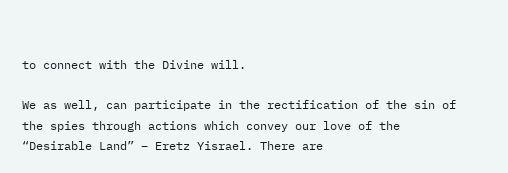to connect with the Divine will.

We as well, can participate in the rectification of the sin of the spies through actions which convey our love of the “Desirable Land” – Eretz Yisrael. There are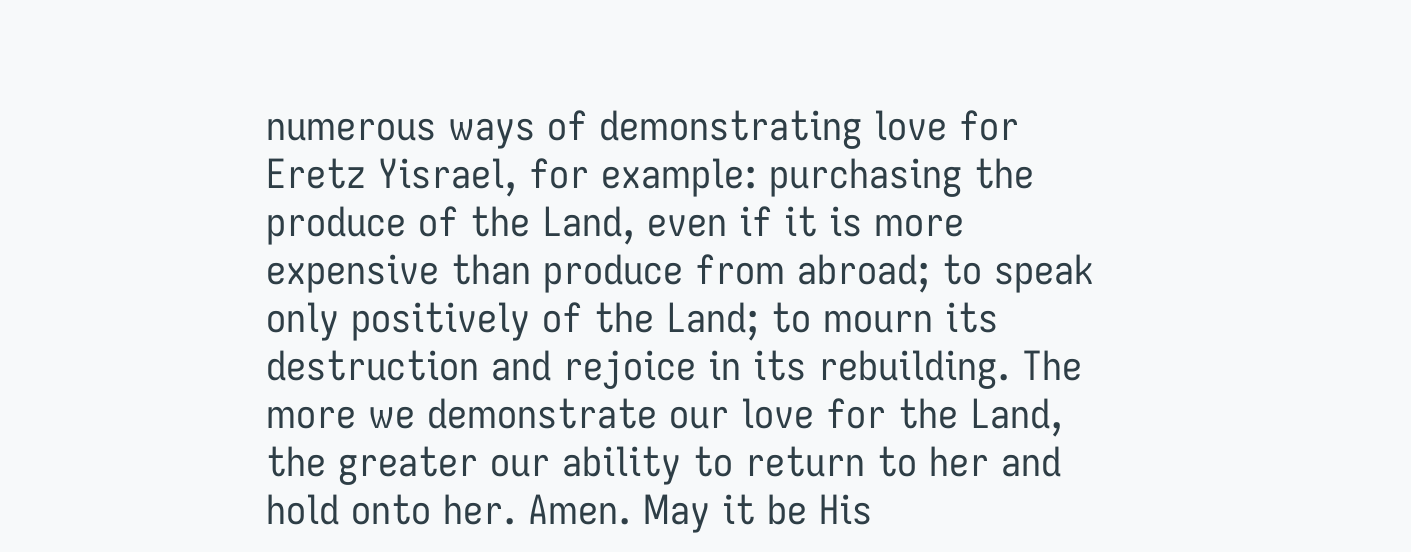numerous ways of demonstrating love for Eretz Yisrael, for example: purchasing the produce of the Land, even if it is more expensive than produce from abroad; to speak only positively of the Land; to mourn its destruction and rejoice in its rebuilding. The more we demonstrate our love for the Land, the greater our ability to return to her and hold onto her. Amen. May it be His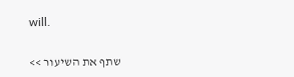will.

שתף את השיעור >>